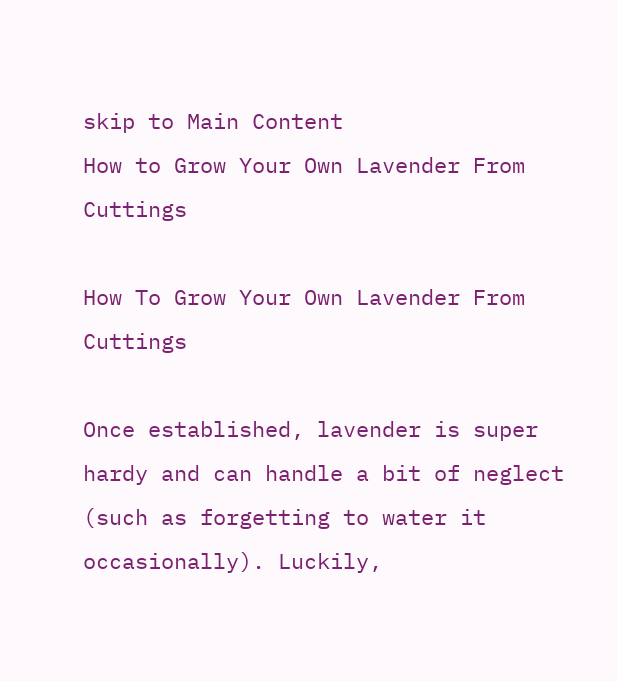skip to Main Content
How to Grow Your Own Lavender From Cuttings

How To Grow Your Own Lavender From Cuttings

Once established, lavender is super hardy and can handle a bit of neglect (such as forgetting to water it occasionally). Luckily,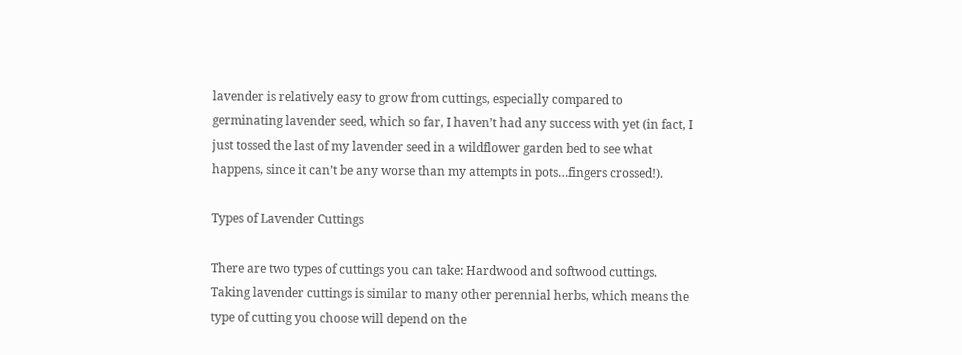lavender is relatively easy to grow from cuttings, especially compared to germinating lavender seed, which so far, I haven’t had any success with yet (in fact, I just tossed the last of my lavender seed in a wildflower garden bed to see what happens, since it can’t be any worse than my attempts in pots…fingers crossed!).

Types of Lavender Cuttings

There are two types of cuttings you can take: Hardwood and softwood cuttings. Taking lavender cuttings is similar to many other perennial herbs, which means the type of cutting you choose will depend on the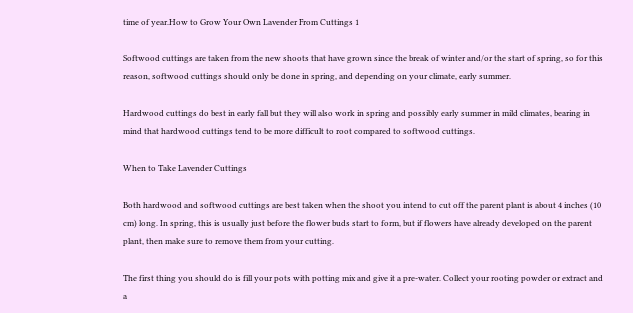time of year.How to Grow Your Own Lavender From Cuttings 1

Softwood cuttings are taken from the new shoots that have grown since the break of winter and/or the start of spring, so for this reason, softwood cuttings should only be done in spring, and depending on your climate, early summer.

Hardwood cuttings do best in early fall but they will also work in spring and possibly early summer in mild climates, bearing in mind that hardwood cuttings tend to be more difficult to root compared to softwood cuttings.

When to Take Lavender Cuttings

Both hardwood and softwood cuttings are best taken when the shoot you intend to cut off the parent plant is about 4 inches (10 cm) long. In spring, this is usually just before the flower buds start to form, but if flowers have already developed on the parent plant, then make sure to remove them from your cutting.

The first thing you should do is fill your pots with potting mix and give it a pre-water. Collect your rooting powder or extract and a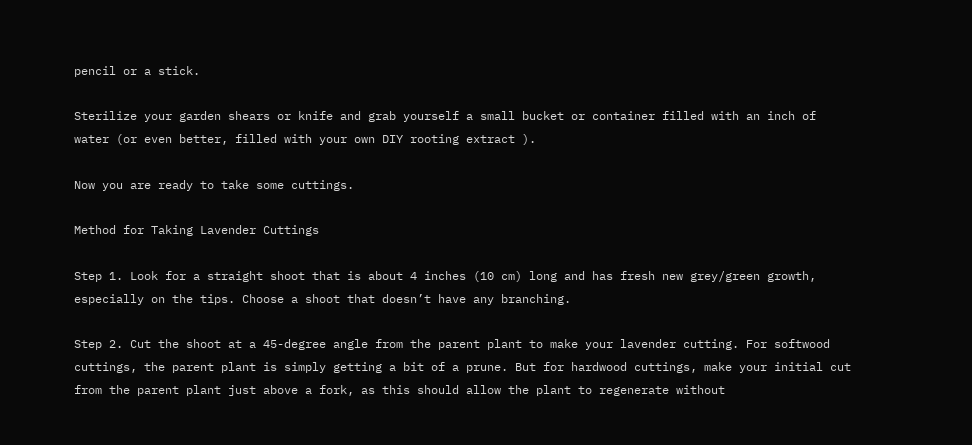pencil or a stick.

Sterilize your garden shears or knife and grab yourself a small bucket or container filled with an inch of water (or even better, filled with your own DIY rooting extract ).

Now you are ready to take some cuttings.

Method for Taking Lavender Cuttings

Step 1. Look for a straight shoot that is about 4 inches (10 cm) long and has fresh new grey/green growth, especially on the tips. Choose a shoot that doesn’t have any branching.

Step 2. Cut the shoot at a 45-degree angle from the parent plant to make your lavender cutting. For softwood cuttings, the parent plant is simply getting a bit of a prune. But for hardwood cuttings, make your initial cut from the parent plant just above a fork, as this should allow the plant to regenerate without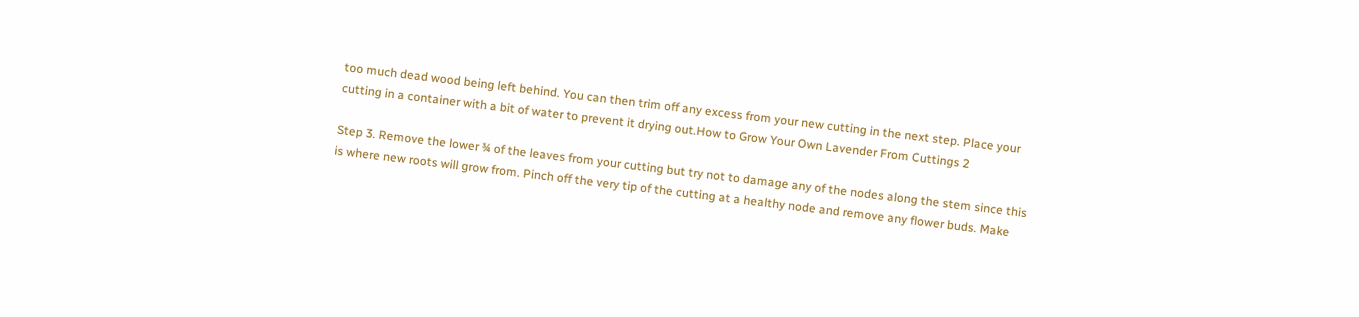too much dead wood being left behind. You can then trim off any excess from your new cutting in the next step. Place your cutting in a container with a bit of water to prevent it drying out.How to Grow Your Own Lavender From Cuttings 2

Step 3. Remove the lower ¾ of the leaves from your cutting but try not to damage any of the nodes along the stem since this is where new roots will grow from. Pinch off the very tip of the cutting at a healthy node and remove any flower buds. Make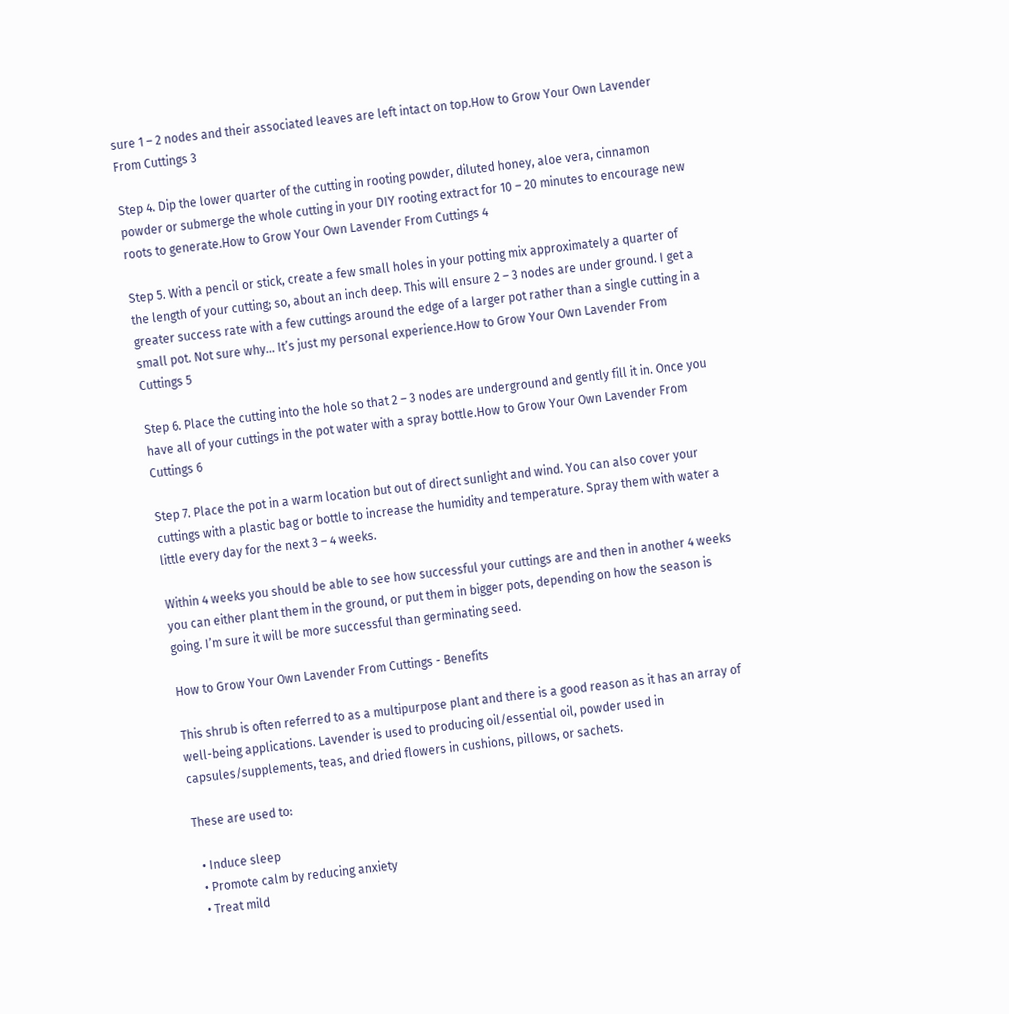sure 1 – 2 nodes and their associated leaves are left intact on top.How to Grow Your Own Lavender From Cuttings 3

Step 4. Dip the lower quarter of the cutting in rooting powder, diluted honey, aloe vera, cinnamon powder or submerge the whole cutting in your DIY rooting extract for 10 – 20 minutes to encourage new roots to generate.How to Grow Your Own Lavender From Cuttings 4

Step 5. With a pencil or stick, create a few small holes in your potting mix approximately a quarter of the length of your cutting; so, about an inch deep. This will ensure 2 – 3 nodes are under ground. I get a greater success rate with a few cuttings around the edge of a larger pot rather than a single cutting in a small pot. Not sure why… It’s just my personal experience.How to Grow Your Own Lavender From Cuttings 5

Step 6. Place the cutting into the hole so that 2 – 3 nodes are underground and gently fill it in. Once you have all of your cuttings in the pot water with a spray bottle.How to Grow Your Own Lavender From Cuttings 6

Step 7. Place the pot in a warm location but out of direct sunlight and wind. You can also cover your cuttings with a plastic bag or bottle to increase the humidity and temperature. Spray them with water a little every day for the next 3 – 4 weeks.

Within 4 weeks you should be able to see how successful your cuttings are and then in another 4 weeks you can either plant them in the ground, or put them in bigger pots, depending on how the season is going. I’m sure it will be more successful than germinating seed.

How to Grow Your Own Lavender From Cuttings - Benefits

This shrub is often referred to as a multipurpose plant and there is a good reason as it has an array of well-being applications. Lavender is used to producing oil/essential oil, powder used in capsules/supplements, teas, and dried flowers in cushions, pillows, or sachets.

These are used to:

  • Induce sleep
  • Promote calm by reducing anxiety
  • Treat mild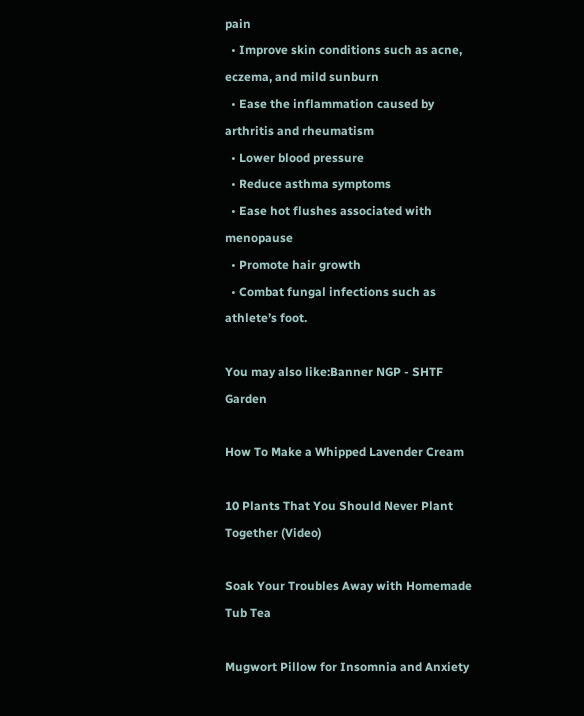pain
  • Improve skin conditions such as acne, eczema, and mild sunburn
  • Ease the inflammation caused by arthritis and rheumatism
  • Lower blood pressure
  • Reduce asthma symptoms
  • Ease hot flushes associated with menopause
  • Promote hair growth
  • Combat fungal infections such as athlete’s foot.

You may also like:Banner NGP - SHTF Garden

How To Make a Whipped Lavender Cream

10 Plants That You Should Never Plant Together (Video)

Soak Your Troubles Away with Homemade Tub Tea

Mugwort Pillow for Insomnia and Anxiety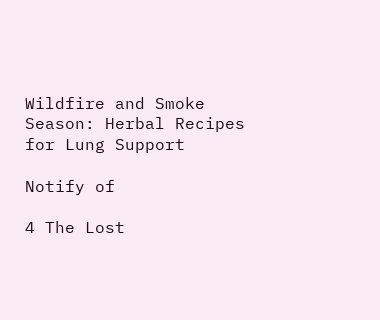Wildfire and Smoke Season: Herbal Recipes for Lung Support

Notify of

4 The Lost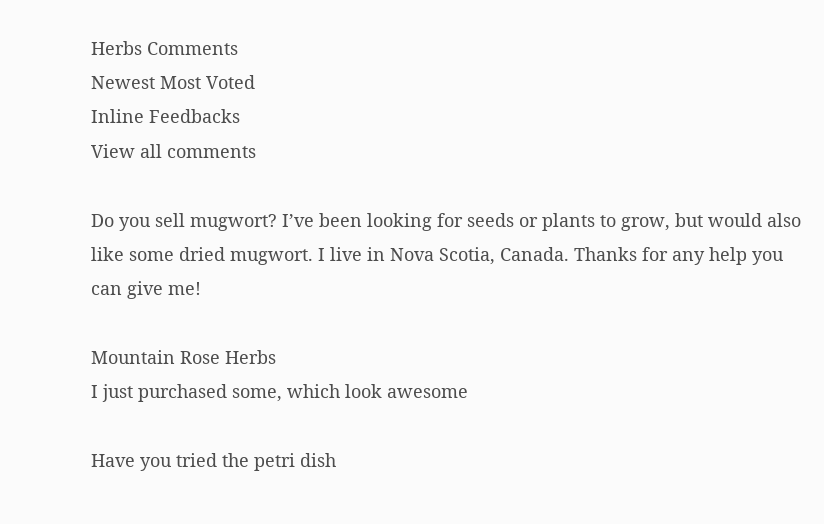Herbs Comments
Newest Most Voted
Inline Feedbacks
View all comments

Do you sell mugwort? I’ve been looking for seeds or plants to grow, but would also like some dried mugwort. I live in Nova Scotia, Canada. Thanks for any help you can give me!

Mountain Rose Herbs
I just purchased some, which look awesome

Have you tried the petri dish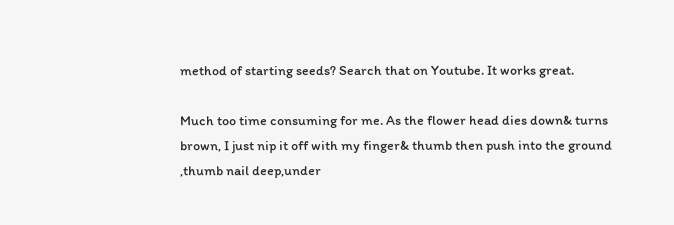method of starting seeds? Search that on Youtube. It works great.

Much too time consuming for me. As the flower head dies down& turns brown, I just nip it off with my finger& thumb then push into the ground ,thumb nail deep,under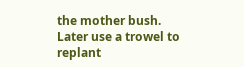the mother bush. Later use a trowel to replant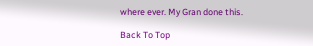where ever. My Gran done this.

Back To Top